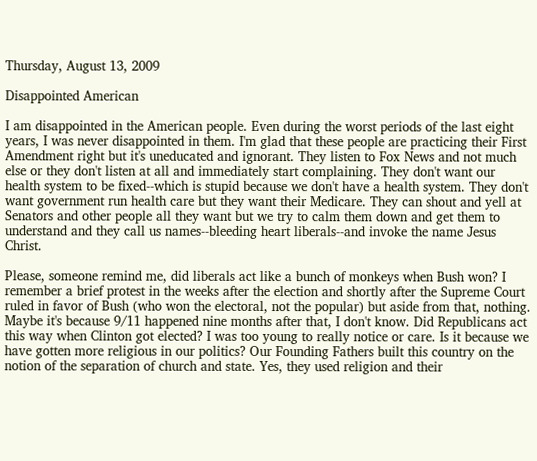Thursday, August 13, 2009

Disappointed American

I am disappointed in the American people. Even during the worst periods of the last eight years, I was never disappointed in them. I'm glad that these people are practicing their First Amendment right but it's uneducated and ignorant. They listen to Fox News and not much else or they don't listen at all and immediately start complaining. They don't want our health system to be fixed--which is stupid because we don't have a health system. They don't want government run health care but they want their Medicare. They can shout and yell at Senators and other people all they want but we try to calm them down and get them to understand and they call us names--bleeding heart liberals--and invoke the name Jesus Christ.

Please, someone remind me, did liberals act like a bunch of monkeys when Bush won? I remember a brief protest in the weeks after the election and shortly after the Supreme Court ruled in favor of Bush (who won the electoral, not the popular) but aside from that, nothing. Maybe it's because 9/11 happened nine months after that, I don't know. Did Republicans act this way when Clinton got elected? I was too young to really notice or care. Is it because we have gotten more religious in our politics? Our Founding Fathers built this country on the notion of the separation of church and state. Yes, they used religion and their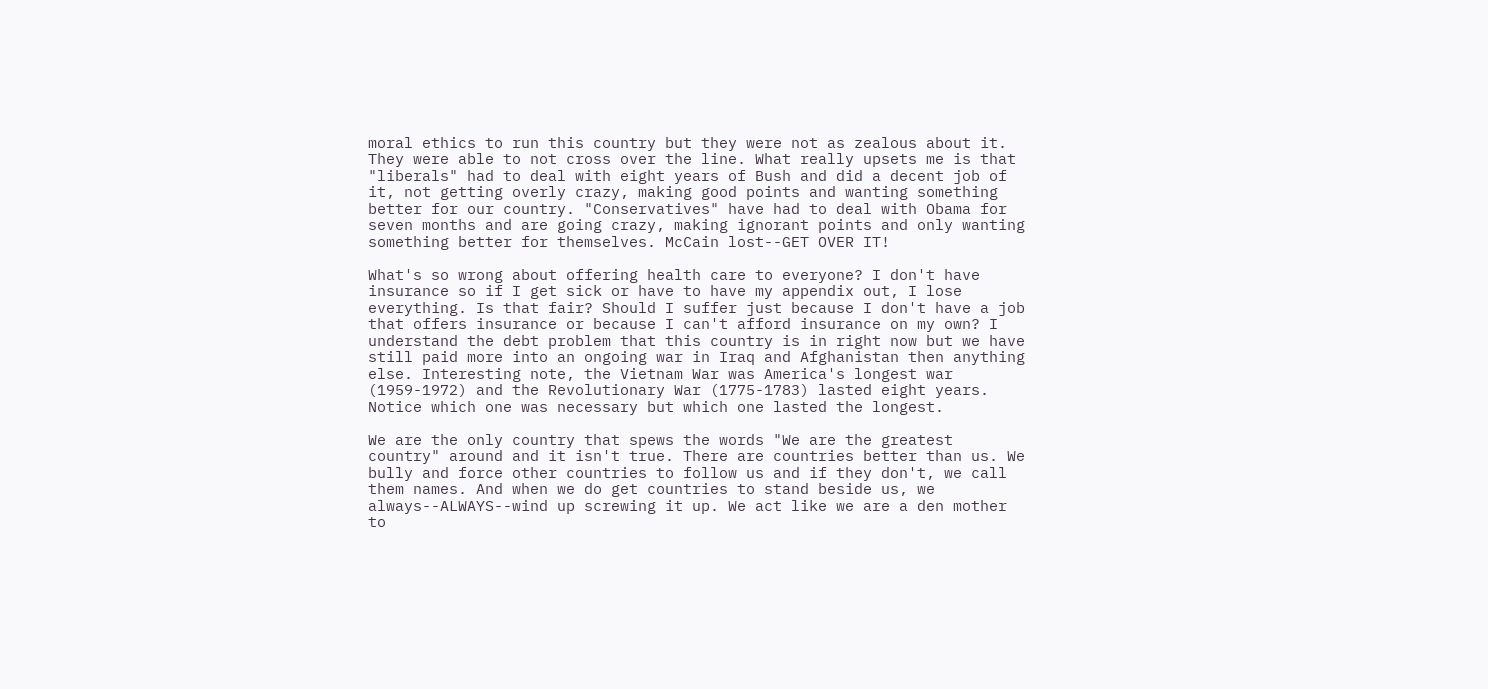moral ethics to run this country but they were not as zealous about it. They were able to not cross over the line. What really upsets me is that "liberals" had to deal with eight years of Bush and did a decent job of it, not getting overly crazy, making good points and wanting something better for our country. "Conservatives" have had to deal with Obama for seven months and are going crazy, making ignorant points and only wanting something better for themselves. McCain lost--GET OVER IT!

What's so wrong about offering health care to everyone? I don't have insurance so if I get sick or have to have my appendix out, I lose everything. Is that fair? Should I suffer just because I don't have a job that offers insurance or because I can't afford insurance on my own? I understand the debt problem that this country is in right now but we have still paid more into an ongoing war in Iraq and Afghanistan then anything else. Interesting note, the Vietnam War was America's longest war (1959-1972) and the Revolutionary War (1775-1783) lasted eight years. Notice which one was necessary but which one lasted the longest.

We are the only country that spews the words "We are the greatest country" around and it isn't true. There are countries better than us. We bully and force other countries to follow us and if they don't, we call them names. And when we do get countries to stand beside us, we always--ALWAYS--wind up screwing it up. We act like we are a den mother to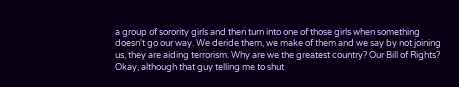a group of sorority girls and then turn into one of those girls when something doesn't go our way. We deride them, we make of them and we say by not joining us, they are aiding terrorism. Why are we the greatest country? Our Bill of Rights? Okay, although that guy telling me to shut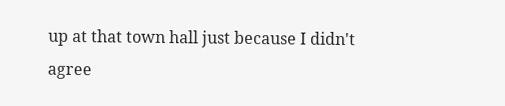up at that town hall just because I didn't agree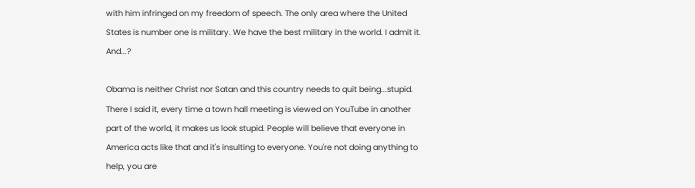with him infringed on my freedom of speech. The only area where the United States is number one is military. We have the best military in the world. I admit it. And...?

Obama is neither Christ nor Satan and this country needs to quit being...stupid. There I said it, every time a town hall meeting is viewed on YouTube in another part of the world, it makes us look stupid. People will believe that everyone in America acts like that and it's insulting to everyone. You're not doing anything to help, you are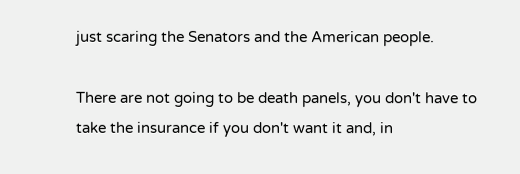just scaring the Senators and the American people.

There are not going to be death panels, you don't have to take the insurance if you don't want it and, in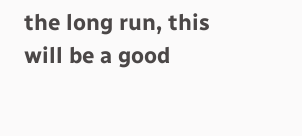the long run, this will be a good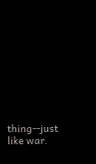thing--just like war.